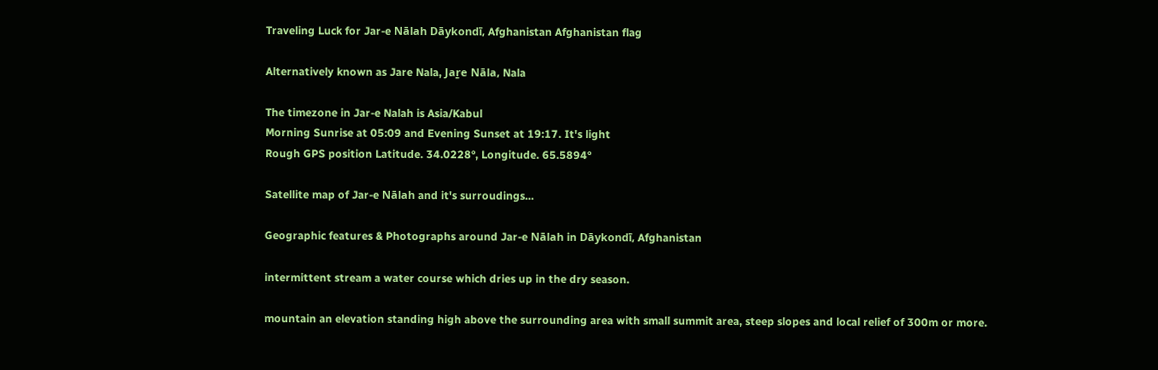Traveling Luck for Jar-e Nālah Dāykondī, Afghanistan Afghanistan flag

Alternatively known as Jare Nala, Jaṟe Nāla, Nala

The timezone in Jar-e Nalah is Asia/Kabul
Morning Sunrise at 05:09 and Evening Sunset at 19:17. It's light
Rough GPS position Latitude. 34.0228°, Longitude. 65.5894°

Satellite map of Jar-e Nālah and it's surroudings...

Geographic features & Photographs around Jar-e Nālah in Dāykondī, Afghanistan

intermittent stream a water course which dries up in the dry season.

mountain an elevation standing high above the surrounding area with small summit area, steep slopes and local relief of 300m or more.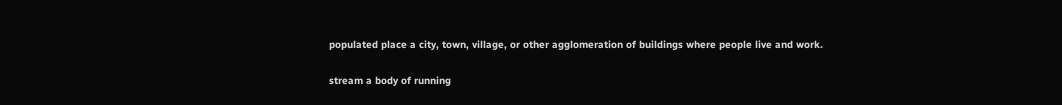populated place a city, town, village, or other agglomeration of buildings where people live and work.

stream a body of running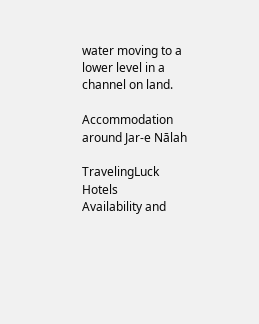water moving to a lower level in a channel on land.

Accommodation around Jar-e Nālah

TravelingLuck Hotels
Availability and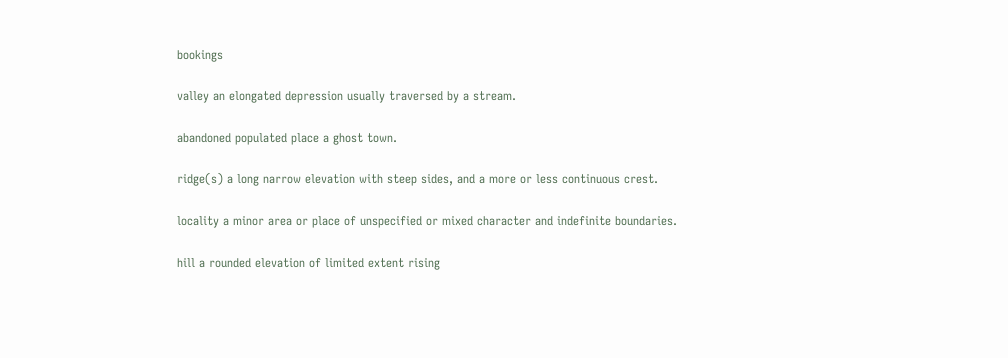bookings

valley an elongated depression usually traversed by a stream.

abandoned populated place a ghost town.

ridge(s) a long narrow elevation with steep sides, and a more or less continuous crest.

locality a minor area or place of unspecified or mixed character and indefinite boundaries.

hill a rounded elevation of limited extent rising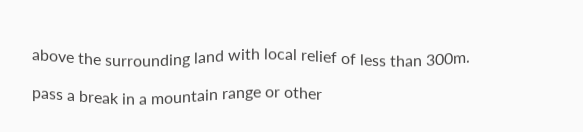above the surrounding land with local relief of less than 300m.

pass a break in a mountain range or other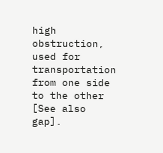high obstruction, used for transportation from one side to the other [See also gap].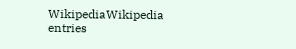WikipediaWikipedia entries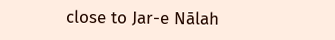close to Jar-e Nālah